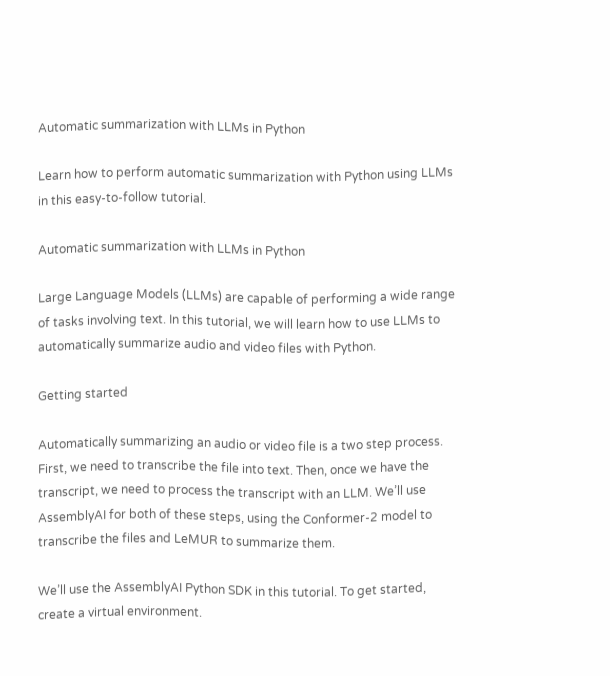Automatic summarization with LLMs in Python

Learn how to perform automatic summarization with Python using LLMs in this easy-to-follow tutorial.

Automatic summarization with LLMs in Python

Large Language Models (LLMs) are capable of performing a wide range of tasks involving text. In this tutorial, we will learn how to use LLMs to automatically summarize audio and video files with Python.

Getting started

Automatically summarizing an audio or video file is a two step process. First, we need to transcribe the file into text. Then, once we have the transcript, we need to process the transcript with an LLM. We’ll use AssemblyAI for both of these steps, using the Conformer-2 model to transcribe the files and LeMUR to summarize them.

We’ll use the AssemblyAI Python SDK in this tutorial. To get started, create a virtual environment.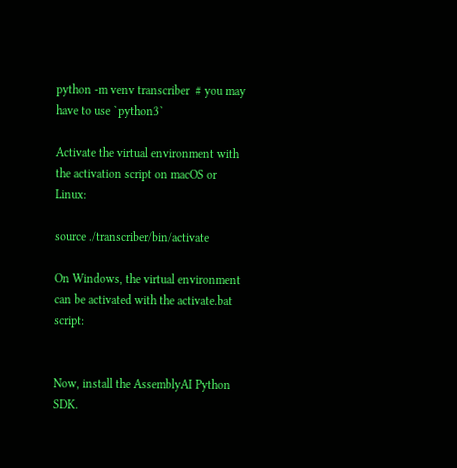python -m venv transcriber  # you may have to use `python3`

Activate the virtual environment with the activation script on macOS or Linux:

source ./transcriber/bin/activate

On Windows, the virtual environment can be activated with the activate.bat script:


Now, install the AssemblyAI Python SDK.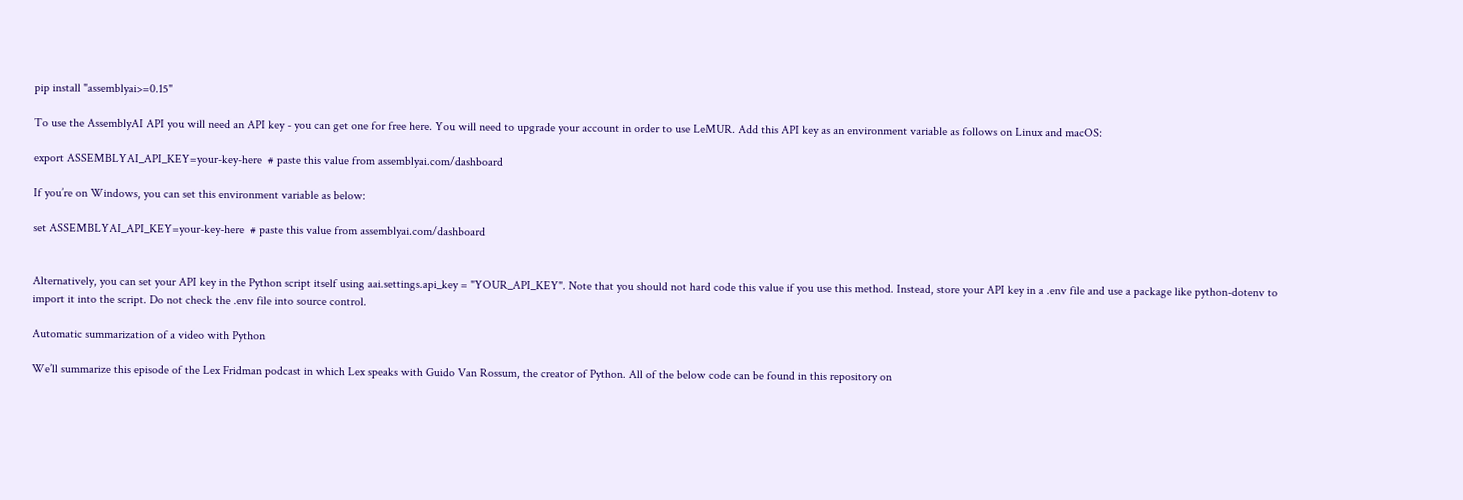pip install "assemblyai>=0.15"

To use the AssemblyAI API you will need an API key - you can get one for free here. You will need to upgrade your account in order to use LeMUR. Add this API key as an environment variable as follows on Linux and macOS:

export ASSEMBLYAI_API_KEY=your-key-here  # paste this value from assemblyai.com/dashboard

If you’re on Windows, you can set this environment variable as below:

set ASSEMBLYAI_API_KEY=your-key-here  # paste this value from assemblyai.com/dashboard


Alternatively, you can set your API key in the Python script itself using aai.settings.api_key = "YOUR_API_KEY". Note that you should not hard code this value if you use this method. Instead, store your API key in a .env file and use a package like python-dotenv to import it into the script. Do not check the .env file into source control.

Automatic summarization of a video with Python

We’ll summarize this episode of the Lex Fridman podcast in which Lex speaks with Guido Van Rossum, the creator of Python. All of the below code can be found in this repository on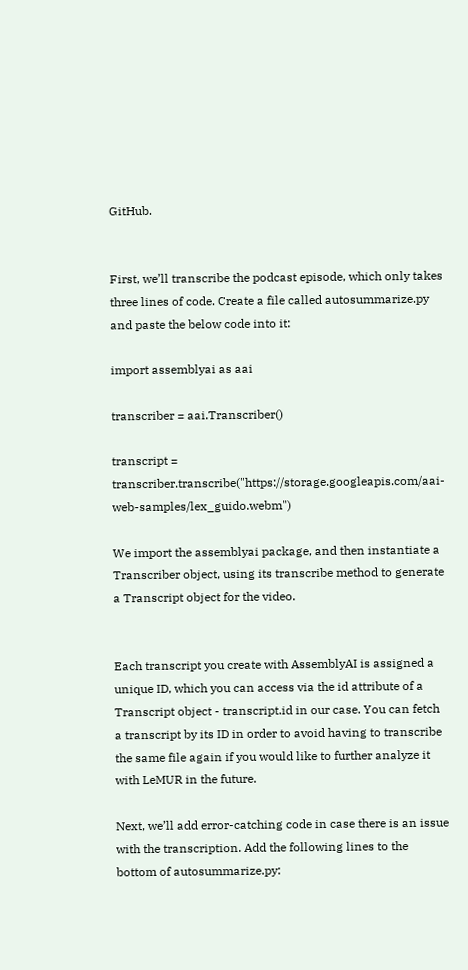GitHub.


First, we’ll transcribe the podcast episode, which only takes three lines of code. Create a file called autosummarize.py and paste the below code into it:

import assemblyai as aai

transcriber = aai.Transcriber()

transcript = transcriber.transcribe("https://storage.googleapis.com/aai-web-samples/lex_guido.webm")

We import the assemblyai package, and then instantiate a Transcriber object, using its transcribe method to generate a Transcript object for the video.


Each transcript you create with AssemblyAI is assigned a unique ID, which you can access via the id attribute of a Transcript object - transcript.id in our case. You can fetch a transcript by its ID in order to avoid having to transcribe the same file again if you would like to further analyze it with LeMUR in the future.

Next, we’ll add error-catching code in case there is an issue with the transcription. Add the following lines to the bottom of autosummarize.py: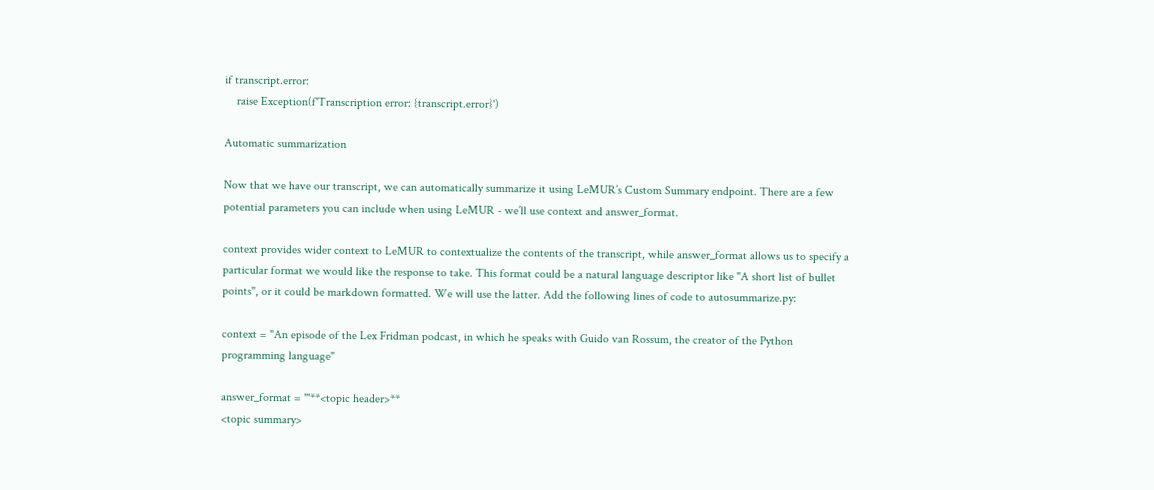if transcript.error:
    raise Exception(f'Transcription error: {transcript.error}')

Automatic summarization

Now that we have our transcript, we can automatically summarize it using LeMUR’s Custom Summary endpoint. There are a few potential parameters you can include when using LeMUR - we’ll use context and answer_format.

context provides wider context to LeMUR to contextualize the contents of the transcript, while answer_format allows us to specify a particular format we would like the response to take. This format could be a natural language descriptor like "A short list of bullet points", or it could be markdown formatted. We will use the latter. Add the following lines of code to autosummarize.py:

context = "An episode of the Lex Fridman podcast, in which he speaks with Guido van Rossum, the creator of the Python programming language"

answer_format = '''**<topic header>**
<topic summary>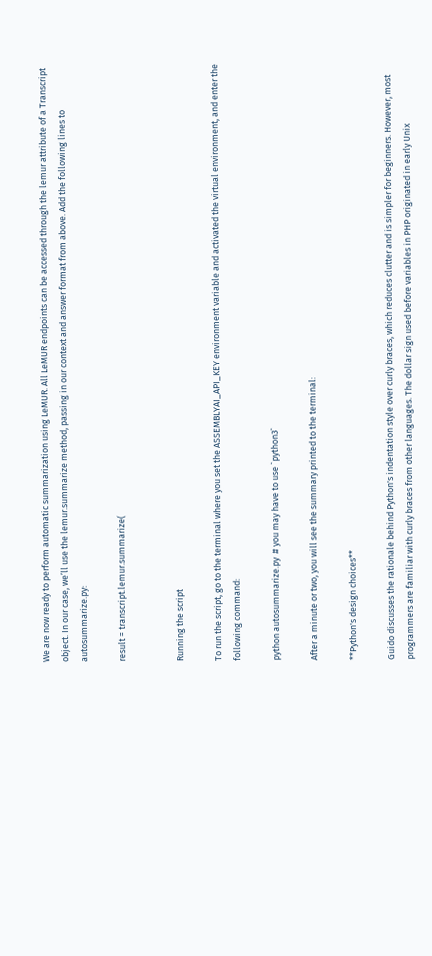We are now ready to perform automatic summarization using LeMUR. All LeMUR endpoints can be accessed through the lemur attribute of a Transcript object. In our case, we’ll use the lemur.summarize method, passing in our context and answer format from above. Add the following lines to autosummarize.py:

result = transcript.lemur.summarize(


Running the script

To run the script, go to the terminal where you set the ASSEMBLYAI_API_KEY environment variable and activated the virtual environment, and enter the following command:

python autosummarize.py  # you may have to use `python3`

After a minute or two, you will see the summary printed to the terminal:

**Python's design choices**

Guido discusses the rationale behind Python's indentation style over curly braces, which reduces clutter and is simpler for beginners. However, most programmers are familiar with curly braces from other languages. The dollar sign used before variables in PHP originated in early Unix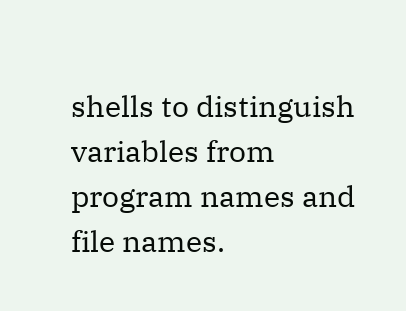shells to distinguish variables from program names and file names.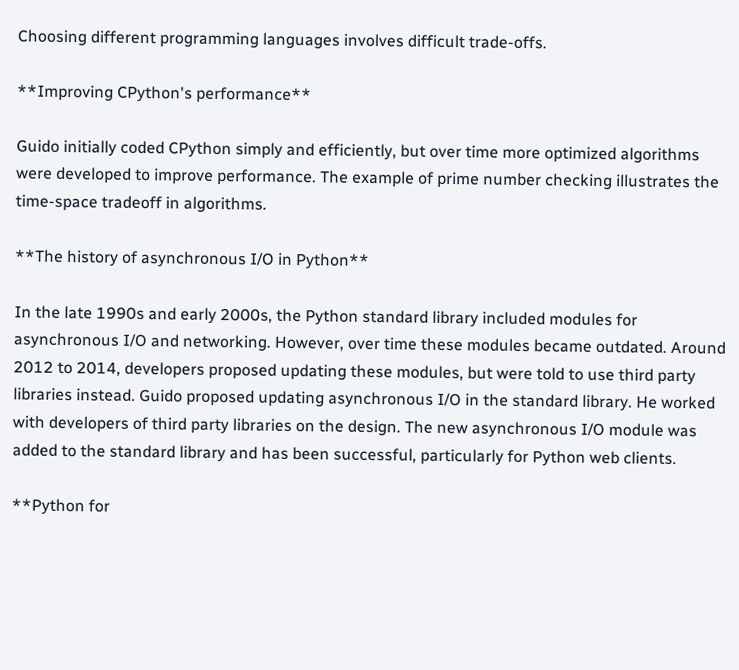Choosing different programming languages involves difficult trade-offs.

**Improving CPython's performance**

Guido initially coded CPython simply and efficiently, but over time more optimized algorithms were developed to improve performance. The example of prime number checking illustrates the time-space tradeoff in algorithms.

**The history of asynchronous I/O in Python**

In the late 1990s and early 2000s, the Python standard library included modules for asynchronous I/O and networking. However, over time these modules became outdated. Around 2012 to 2014, developers proposed updating these modules, but were told to use third party libraries instead. Guido proposed updating asynchronous I/O in the standard library. He worked with developers of third party libraries on the design. The new asynchronous I/O module was added to the standard library and has been successful, particularly for Python web clients.

**Python for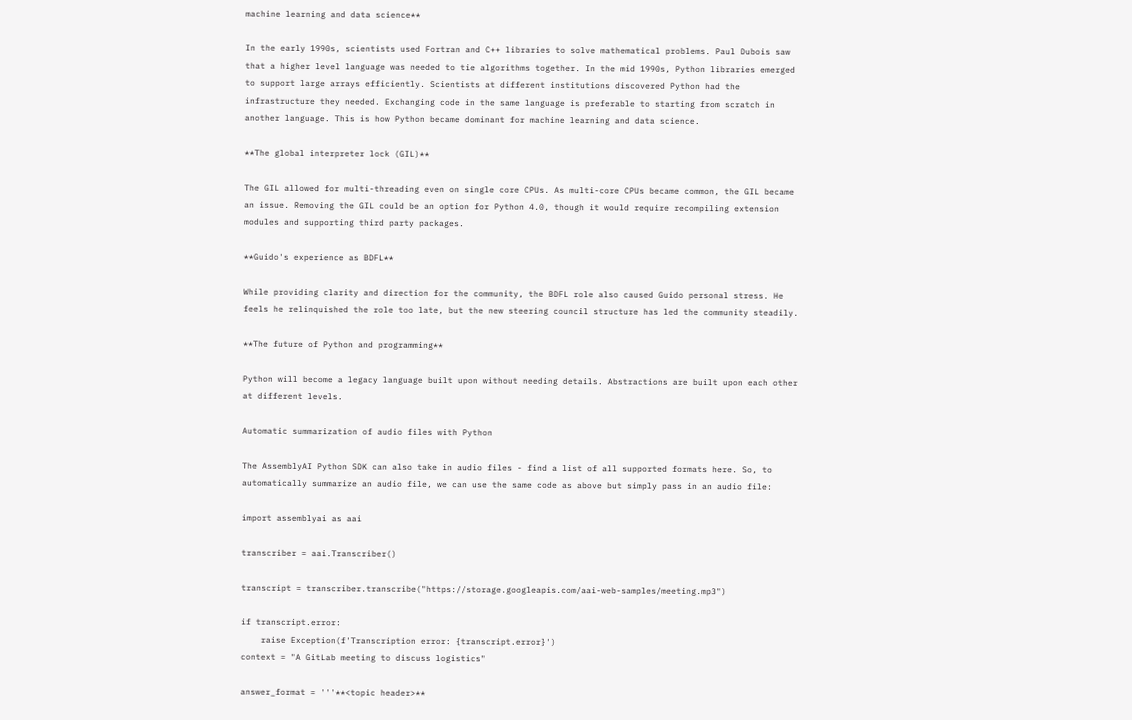machine learning and data science**

In the early 1990s, scientists used Fortran and C++ libraries to solve mathematical problems. Paul Dubois saw that a higher level language was needed to tie algorithms together. In the mid 1990s, Python libraries emerged to support large arrays efficiently. Scientists at different institutions discovered Python had the infrastructure they needed. Exchanging code in the same language is preferable to starting from scratch in another language. This is how Python became dominant for machine learning and data science.

**The global interpreter lock (GIL)**

The GIL allowed for multi-threading even on single core CPUs. As multi-core CPUs became common, the GIL became an issue. Removing the GIL could be an option for Python 4.0, though it would require recompiling extension modules and supporting third party packages.

**Guido's experience as BDFL**

While providing clarity and direction for the community, the BDFL role also caused Guido personal stress. He feels he relinquished the role too late, but the new steering council structure has led the community steadily.

**The future of Python and programming**

Python will become a legacy language built upon without needing details. Abstractions are built upon each other at different levels.

Automatic summarization of audio files with Python

The AssemblyAI Python SDK can also take in audio files - find a list of all supported formats here. So, to automatically summarize an audio file, we can use the same code as above but simply pass in an audio file:

import assemblyai as aai

transcriber = aai.Transcriber()

transcript = transcriber.transcribe("https://storage.googleapis.com/aai-web-samples/meeting.mp3")

if transcript.error:
    raise Exception(f'Transcription error: {transcript.error}')
context = "A GitLab meeting to discuss logistics"

answer_format = '''**<topic header>**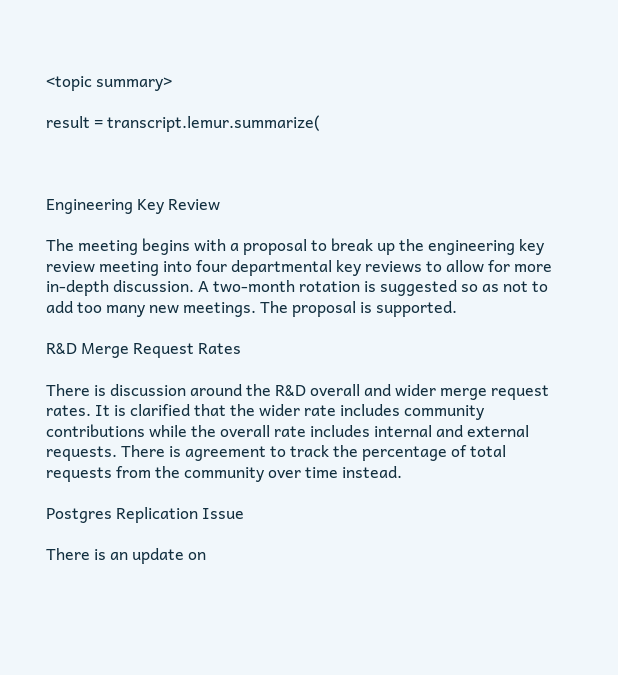<topic summary>

result = transcript.lemur.summarize(



Engineering Key Review

The meeting begins with a proposal to break up the engineering key review meeting into four departmental key reviews to allow for more in-depth discussion. A two-month rotation is suggested so as not to add too many new meetings. The proposal is supported.

R&D Merge Request Rates

There is discussion around the R&D overall and wider merge request rates. It is clarified that the wider rate includes community contributions while the overall rate includes internal and external requests. There is agreement to track the percentage of total requests from the community over time instead.

Postgres Replication Issue

There is an update on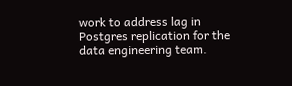work to address lag in Postgres replication for the data engineering team.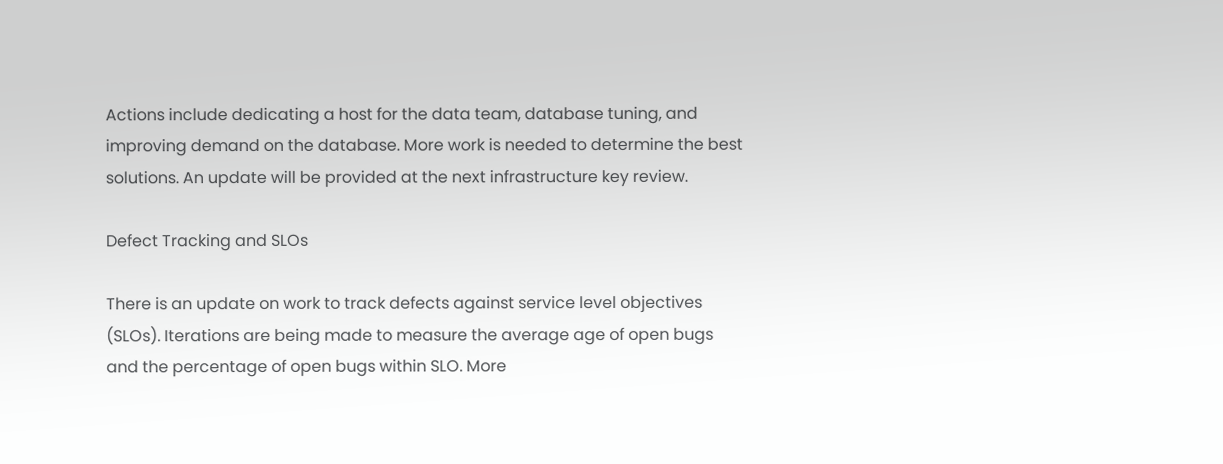Actions include dedicating a host for the data team, database tuning, and improving demand on the database. More work is needed to determine the best solutions. An update will be provided at the next infrastructure key review.

Defect Tracking and SLOs

There is an update on work to track defects against service level objectives (SLOs). Iterations are being made to measure the average age of open bugs and the percentage of open bugs within SLO. More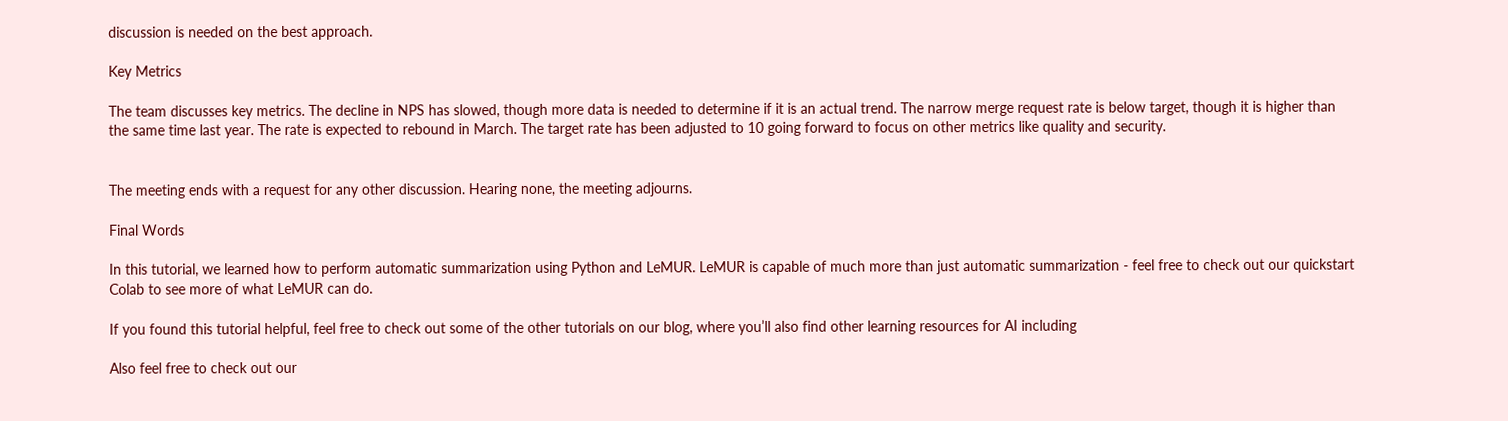discussion is needed on the best approach.

Key Metrics

The team discusses key metrics. The decline in NPS has slowed, though more data is needed to determine if it is an actual trend. The narrow merge request rate is below target, though it is higher than the same time last year. The rate is expected to rebound in March. The target rate has been adjusted to 10 going forward to focus on other metrics like quality and security.


The meeting ends with a request for any other discussion. Hearing none, the meeting adjourns.

Final Words

In this tutorial, we learned how to perform automatic summarization using Python and LeMUR. LeMUR is capable of much more than just automatic summarization - feel free to check out our quickstart Colab to see more of what LeMUR can do.

If you found this tutorial helpful, feel free to check out some of the other tutorials on our blog, where you’ll also find other learning resources for AI including

Also feel free to check out our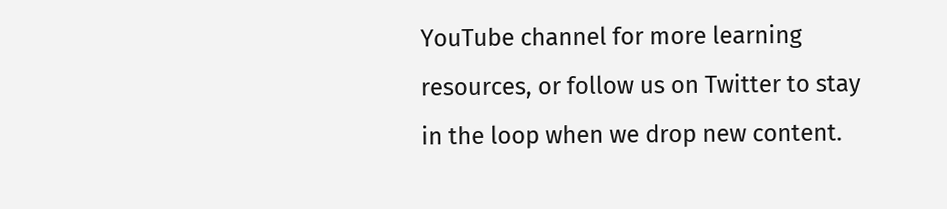YouTube channel for more learning resources, or follow us on Twitter to stay in the loop when we drop new content.